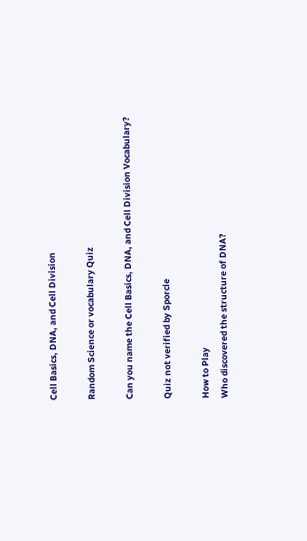Cell Basics, DNA, and Cell Division

Random Science or vocabulary Quiz

Can you name the Cell Basics, DNA, and Cell Division Vocabulary?

Quiz not verified by Sporcle

How to Play
Who discovered the structure of DNA?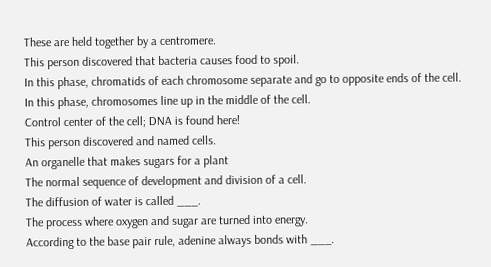These are held together by a centromere.
This person discovered that bacteria causes food to spoil.
In this phase, chromatids of each chromosome separate and go to opposite ends of the cell.
In this phase, chromosomes line up in the middle of the cell.
Control center of the cell; DNA is found here!
This person discovered and named cells.
An organelle that makes sugars for a plant
The normal sequence of development and division of a cell.
The diffusion of water is called ___.
The process where oxygen and sugar are turned into energy.
According to the base pair rule, adenine always bonds with ___.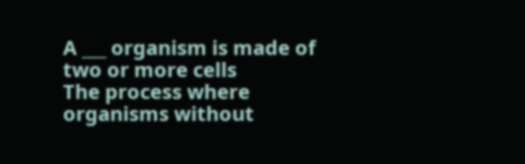A ___ organism is made of two or more cells
The process where organisms without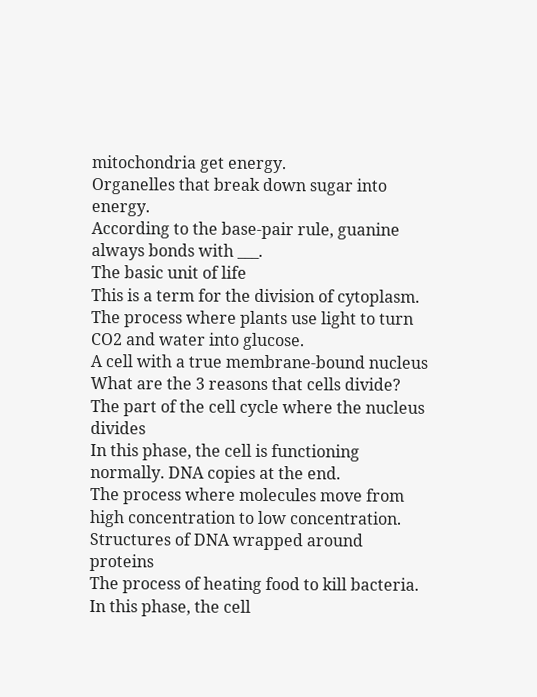mitochondria get energy.
Organelles that break down sugar into energy.
According to the base-pair rule, guanine always bonds with ___.
The basic unit of life
This is a term for the division of cytoplasm.
The process where plants use light to turn CO2 and water into glucose.
A cell with a true membrane-bound nucleus
What are the 3 reasons that cells divide?
The part of the cell cycle where the nucleus divides
In this phase, the cell is functioning normally. DNA copies at the end.
The process where molecules move from high concentration to low concentration.
Structures of DNA wrapped around proteins
The process of heating food to kill bacteria.
In this phase, the cell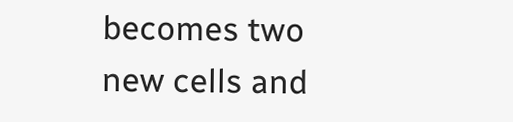becomes two new cells and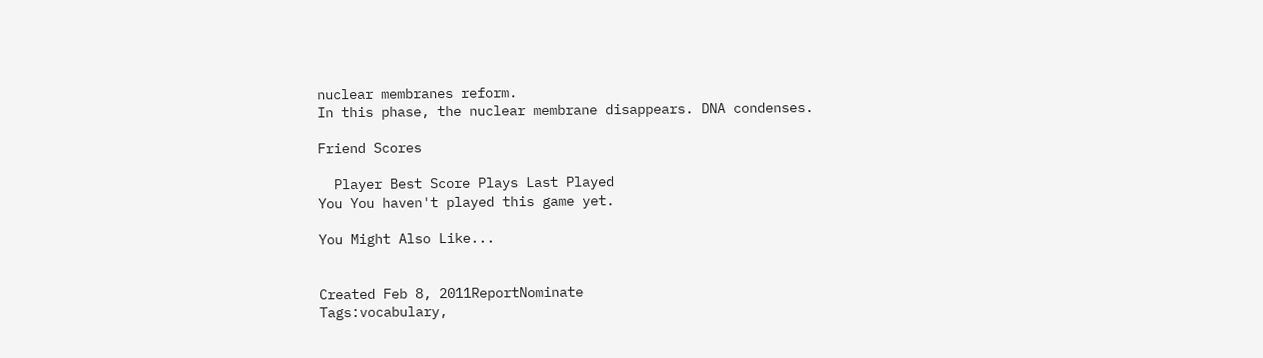nuclear membranes reform.
In this phase, the nuclear membrane disappears. DNA condenses.

Friend Scores

  Player Best Score Plays Last Played
You You haven't played this game yet.

You Might Also Like...


Created Feb 8, 2011ReportNominate
Tags:vocabulary,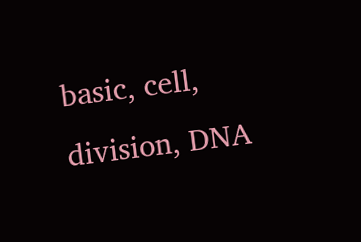basic, cell, division, DNA